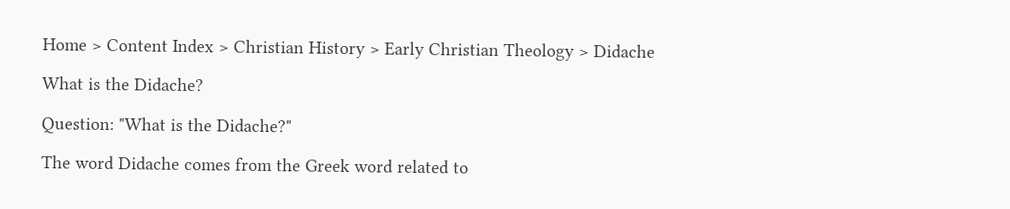Home > Content Index > Christian History > Early Christian Theology > Didache

What is the Didache?

Question: "What is the Didache?"

The word Didache comes from the Greek word related to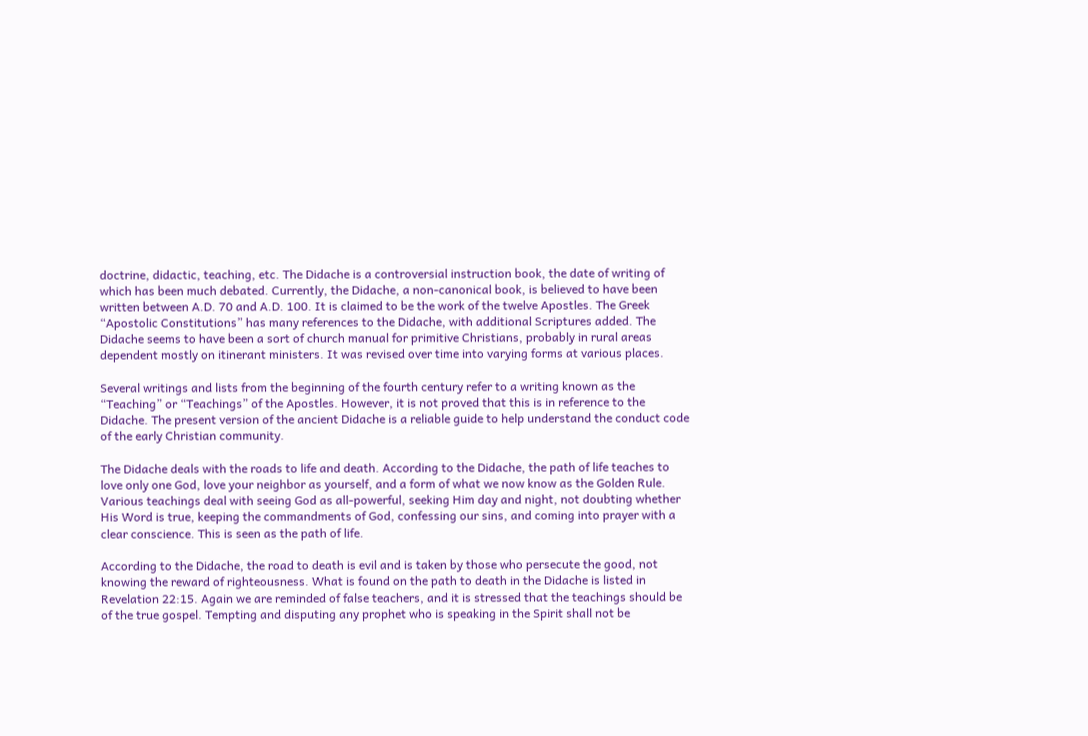doctrine, didactic, teaching, etc. The Didache is a controversial instruction book, the date of writing of which has been much debated. Currently, the Didache, a non-canonical book, is believed to have been written between A.D. 70 and A.D. 100. It is claimed to be the work of the twelve Apostles. The Greek “Apostolic Constitutions” has many references to the Didache, with additional Scriptures added. The Didache seems to have been a sort of church manual for primitive Christians, probably in rural areas dependent mostly on itinerant ministers. It was revised over time into varying forms at various places.

Several writings and lists from the beginning of the fourth century refer to a writing known as the “Teaching” or “Teachings” of the Apostles. However, it is not proved that this is in reference to the Didache. The present version of the ancient Didache is a reliable guide to help understand the conduct code of the early Christian community.

The Didache deals with the roads to life and death. According to the Didache, the path of life teaches to love only one God, love your neighbor as yourself, and a form of what we now know as the Golden Rule. Various teachings deal with seeing God as all-powerful, seeking Him day and night, not doubting whether His Word is true, keeping the commandments of God, confessing our sins, and coming into prayer with a clear conscience. This is seen as the path of life.

According to the Didache, the road to death is evil and is taken by those who persecute the good, not knowing the reward of righteousness. What is found on the path to death in the Didache is listed in Revelation 22:15. Again we are reminded of false teachers, and it is stressed that the teachings should be of the true gospel. Tempting and disputing any prophet who is speaking in the Spirit shall not be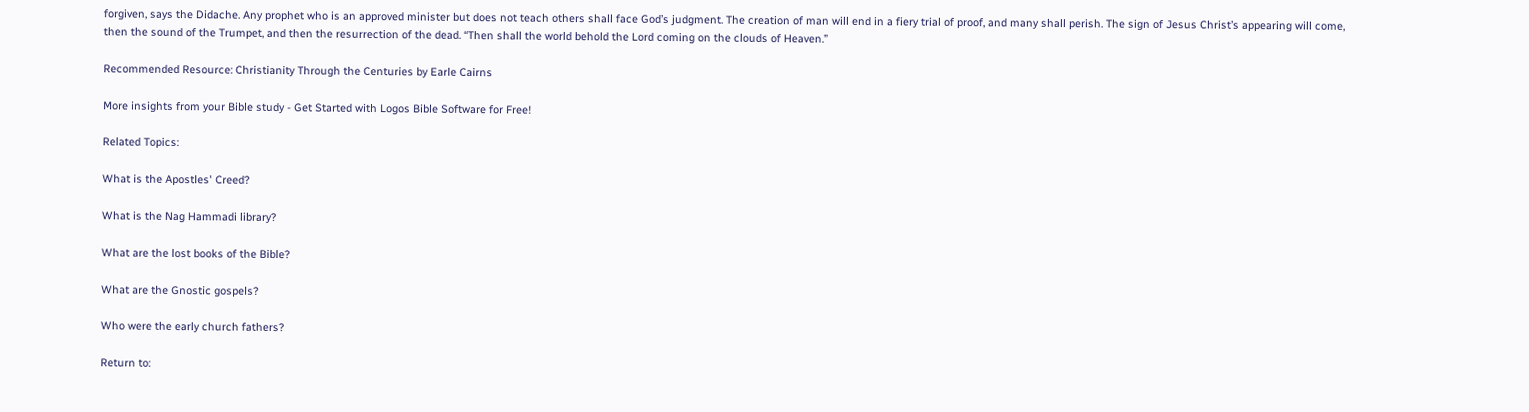forgiven, says the Didache. Any prophet who is an approved minister but does not teach others shall face God’s judgment. The creation of man will end in a fiery trial of proof, and many shall perish. The sign of Jesus Christ’s appearing will come, then the sound of the Trumpet, and then the resurrection of the dead. “Then shall the world behold the Lord coming on the clouds of Heaven.”

Recommended Resource: Christianity Through the Centuries by Earle Cairns

More insights from your Bible study - Get Started with Logos Bible Software for Free!

Related Topics:

What is the Apostles' Creed?

What is the Nag Hammadi library?

What are the lost books of the Bible?

What are the Gnostic gospels?

Who were the early church fathers?

Return to: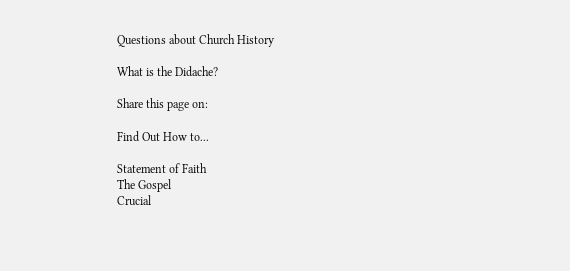Questions about Church History

What is the Didache?

Share this page on:

Find Out How to...

Statement of Faith
The Gospel
Crucial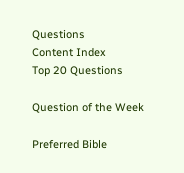Questions
Content Index
Top 20 Questions

Question of the Week

Preferred Bible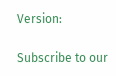Version:


Subscribe to our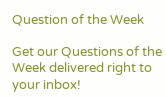Question of the Week

Get our Questions of the Week delivered right to your inbox!